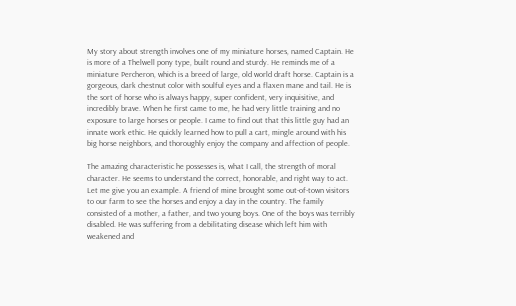My story about strength involves one of my miniature horses, named Captain. He is more of a Thelwell pony type, built round and sturdy. He reminds me of a miniature Percheron, which is a breed of large, old world draft horse. Captain is a gorgeous, dark chestnut color with soulful eyes and a flaxen mane and tail. He is the sort of horse who is always happy, super confident, very inquisitive, and incredibly brave. When he first came to me, he had very little training and no exposure to large horses or people. I came to find out that this little guy had an innate work ethic. He quickly learned how to pull a cart, mingle around with his big horse neighbors, and thoroughly enjoy the company and affection of people.

The amazing characteristic he possesses is, what I call, the strength of moral character. He seems to understand the correct, honorable, and right way to act. Let me give you an example. A friend of mine brought some out-of-town visitors to our farm to see the horses and enjoy a day in the country. The family consisted of a mother, a father, and two young boys. One of the boys was terribly disabled. He was suffering from a debilitating disease which left him with weakened and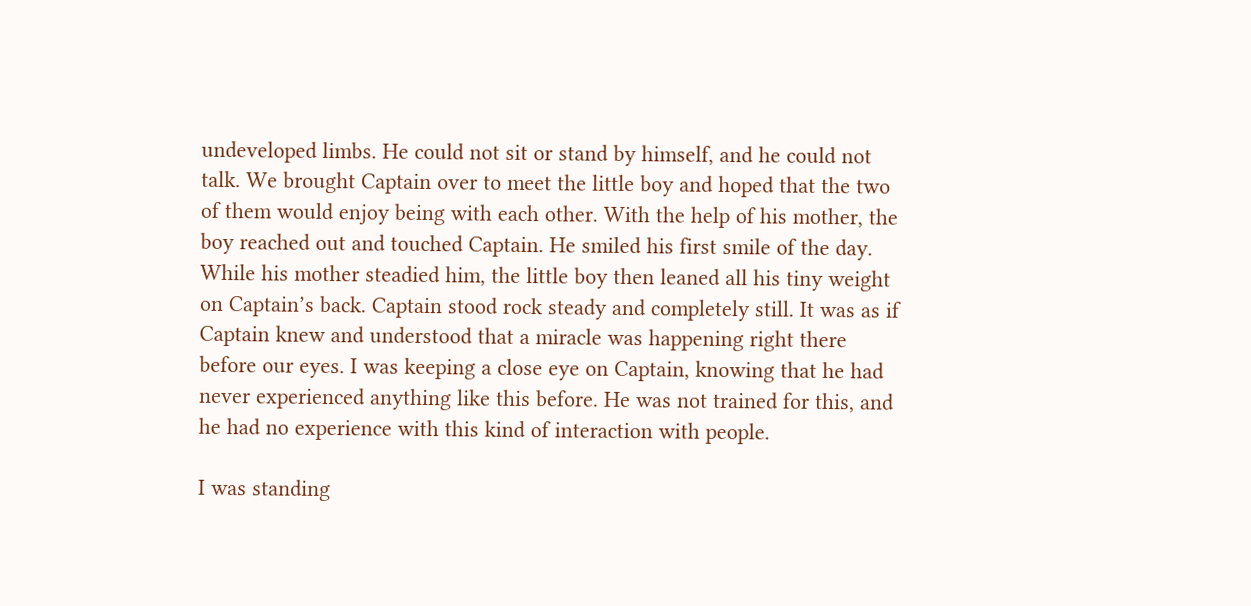undeveloped limbs. He could not sit or stand by himself, and he could not talk. We brought Captain over to meet the little boy and hoped that the two of them would enjoy being with each other. With the help of his mother, the boy reached out and touched Captain. He smiled his first smile of the day. While his mother steadied him, the little boy then leaned all his tiny weight on Captain’s back. Captain stood rock steady and completely still. It was as if Captain knew and understood that a miracle was happening right there before our eyes. I was keeping a close eye on Captain, knowing that he had never experienced anything like this before. He was not trained for this, and he had no experience with this kind of interaction with people.

I was standing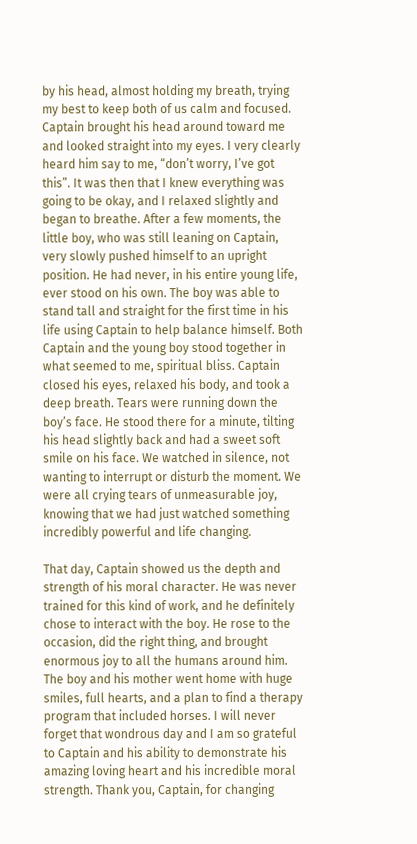by his head, almost holding my breath, trying my best to keep both of us calm and focused. Captain brought his head around toward me and looked straight into my eyes. I very clearly heard him say to me, “don’t worry, I’ve got this”. It was then that I knew everything was going to be okay, and I relaxed slightly and began to breathe. After a few moments, the little boy, who was still leaning on Captain, very slowly pushed himself to an upright position. He had never, in his entire young life, ever stood on his own. The boy was able to stand tall and straight for the first time in his life using Captain to help balance himself. Both Captain and the young boy stood together in what seemed to me, spiritual bliss. Captain closed his eyes, relaxed his body, and took a deep breath. Tears were running down the boy’s face. He stood there for a minute, tilting his head slightly back and had a sweet soft smile on his face. We watched in silence, not wanting to interrupt or disturb the moment. We were all crying tears of unmeasurable joy, knowing that we had just watched something incredibly powerful and life changing.

That day, Captain showed us the depth and strength of his moral character. He was never trained for this kind of work, and he definitely chose to interact with the boy. He rose to the occasion, did the right thing, and brought enormous joy to all the humans around him. The boy and his mother went home with huge smiles, full hearts, and a plan to find a therapy program that included horses. I will never forget that wondrous day and I am so grateful to Captain and his ability to demonstrate his amazing loving heart and his incredible moral strength. Thank you, Captain, for changing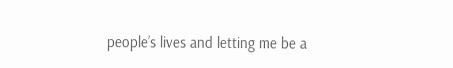people’s lives and letting me be a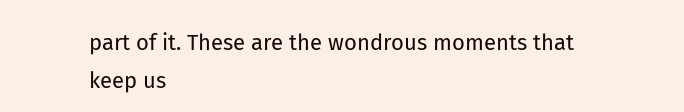part of it. These are the wondrous moments that keep us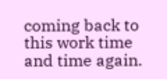coming back to this work time and time again.